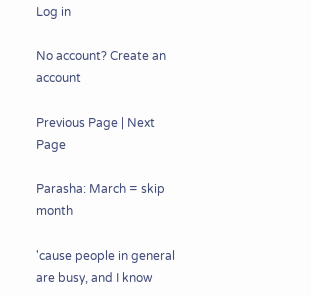Log in

No account? Create an account

Previous Page | Next Page

Parasha: March = skip month

'cause people in general are busy, and I know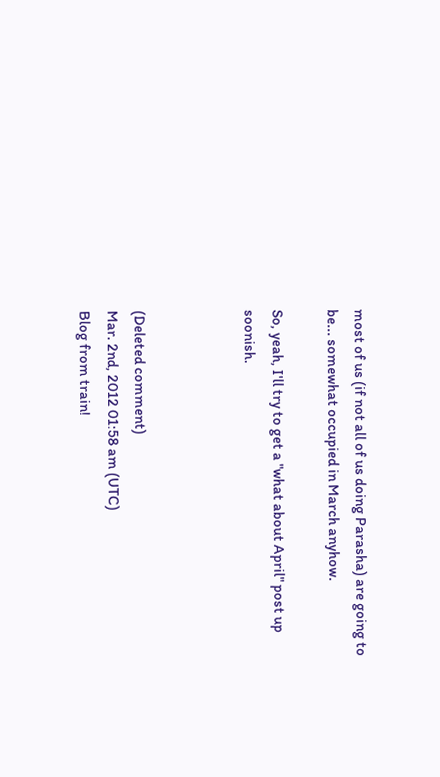most of us (if not all of us doing Parasha) are going to be... somewhat occupied in March anyhow.

So, yeah, I'll try to get a "what about April" post up soonish.



(Deleted comment)
Mar. 2nd, 2012 01:58 am (UTC)
Blog from train!